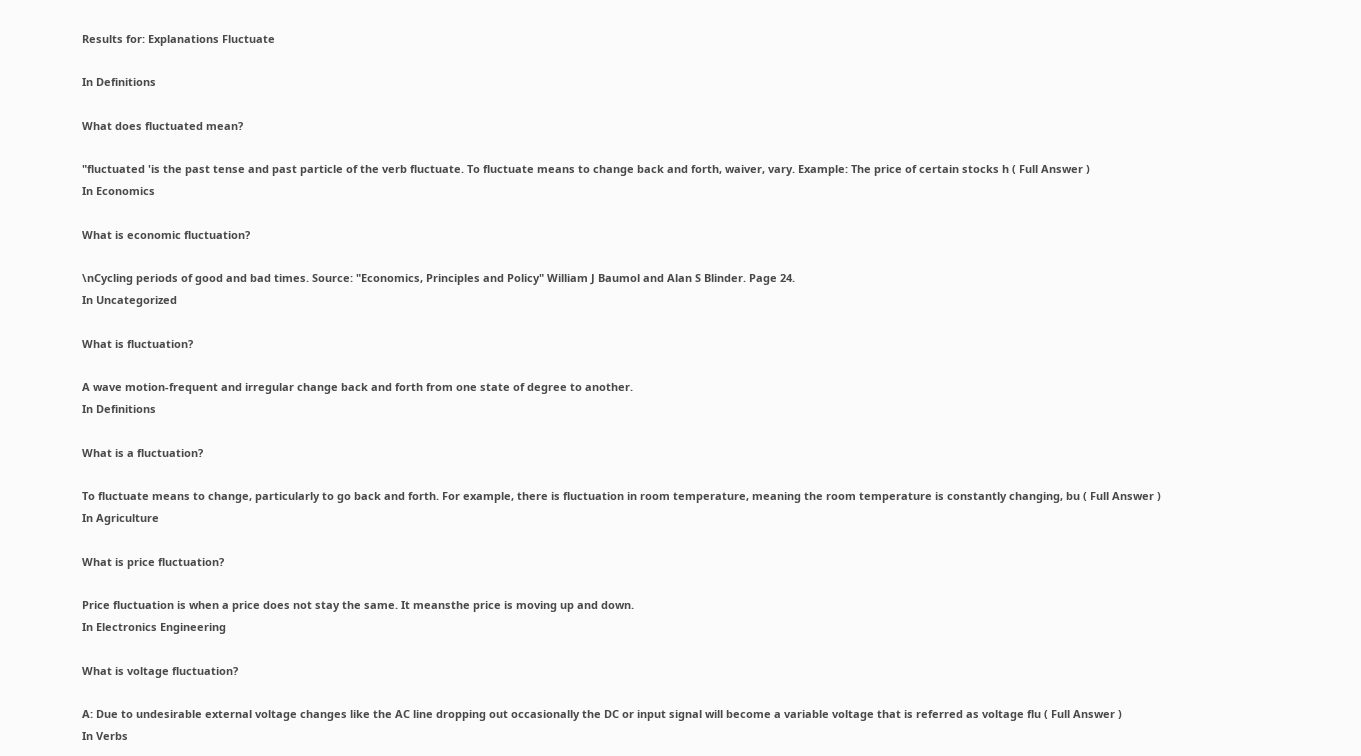Results for: Explanations Fluctuate

In Definitions

What does fluctuated mean?

"fluctuated 'is the past tense and past particle of the verb fluctuate. To fluctuate means to change back and forth, waiver, vary. Example: The price of certain stocks h ( Full Answer )
In Economics

What is economic fluctuation?

\nCycling periods of good and bad times. Source: "Economics, Principles and Policy" William J Baumol and Alan S Blinder. Page 24.
In Uncategorized

What is fluctuation?

A wave motion-frequent and irregular change back and forth from one state of degree to another.
In Definitions

What is a fluctuation?

To fluctuate means to change, particularly to go back and forth. For example, there is fluctuation in room temperature, meaning the room temperature is constantly changing, bu ( Full Answer )
In Agriculture

What is price fluctuation?

Price fluctuation is when a price does not stay the same. It meansthe price is moving up and down.
In Electronics Engineering

What is voltage fluctuation?

A: Due to undesirable external voltage changes like the AC line dropping out occasionally the DC or input signal will become a variable voltage that is referred as voltage flu ( Full Answer )
In Verbs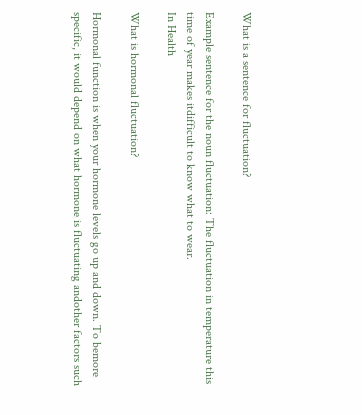What is a sentence for fluctuation?

Example sentence for the noun fluctuation: The fluctuation in temperature this time of year makes itdifficult to know what to wear.
In Health

What is hormonal fluctuation?

Hormonal function is when your hormone levels go up and down. To bemore specific, it would depend on what hormone is fluctuating andother factors such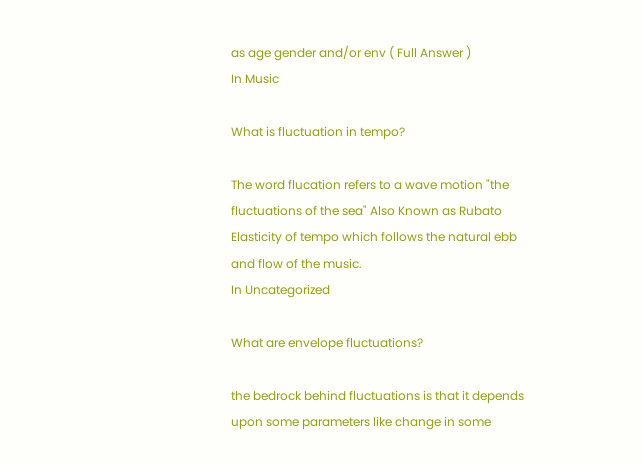as age gender and/or env ( Full Answer )
In Music

What is fluctuation in tempo?

The word flucation refers to a wave motion "the fluctuations of the sea" Also Known as Rubato Elasticity of tempo which follows the natural ebb and flow of the music.
In Uncategorized

What are envelope fluctuations?

the bedrock behind fluctuations is that it depends upon some parameters like change in some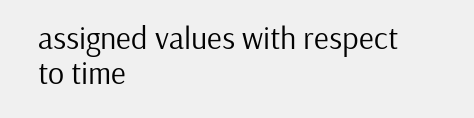assigned values with respect to time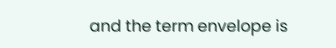and the term envelope is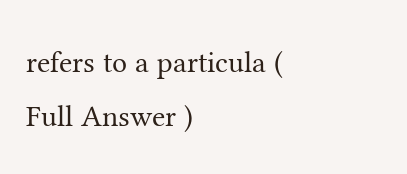refers to a particula ( Full Answer )